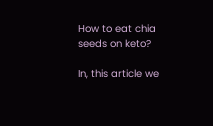How to eat chia seeds on keto?

In, this article we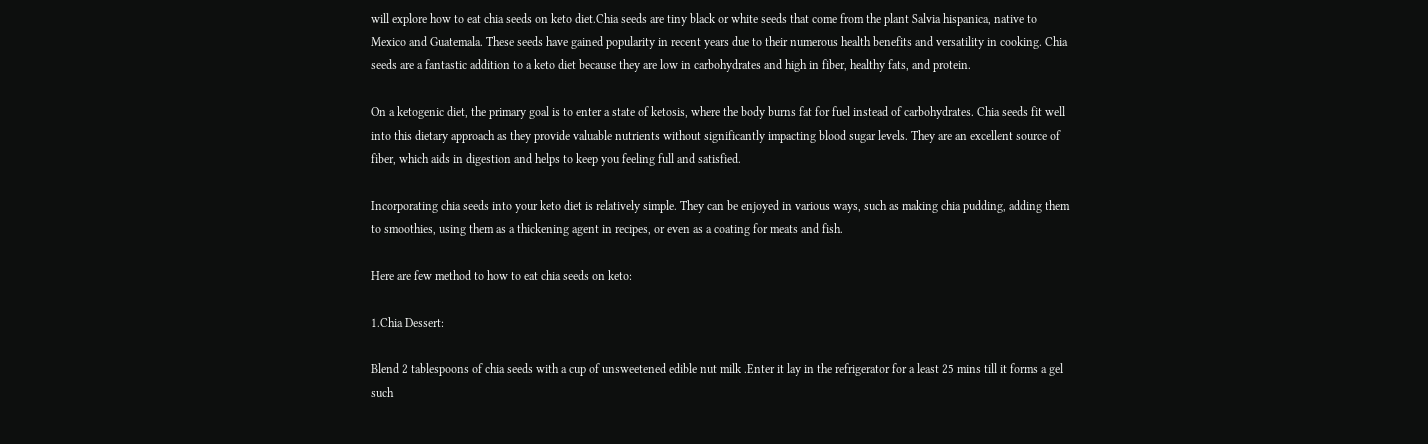will explore how to eat chia seeds on keto diet.Chia seeds are tiny black or white seeds that come from the plant Salvia hispanica, native to Mexico and Guatemala. These seeds have gained popularity in recent years due to their numerous health benefits and versatility in cooking. Chia seeds are a fantastic addition to a keto diet because they are low in carbohydrates and high in fiber, healthy fats, and protein.

On a ketogenic diet, the primary goal is to enter a state of ketosis, where the body burns fat for fuel instead of carbohydrates. Chia seeds fit well into this dietary approach as they provide valuable nutrients without significantly impacting blood sugar levels. They are an excellent source of fiber, which aids in digestion and helps to keep you feeling full and satisfied.

Incorporating chia seeds into your keto diet is relatively simple. They can be enjoyed in various ways, such as making chia pudding, adding them to smoothies, using them as a thickening agent in recipes, or even as a coating for meats and fish.

Here are few method to how to eat chia seeds on keto:

1.Chia Dessert:

Blend 2 tablespoons of chia seeds with a cup of unsweetened edible nut milk .Enter it lay in the refrigerator for a least 25 mins till it forms a gel such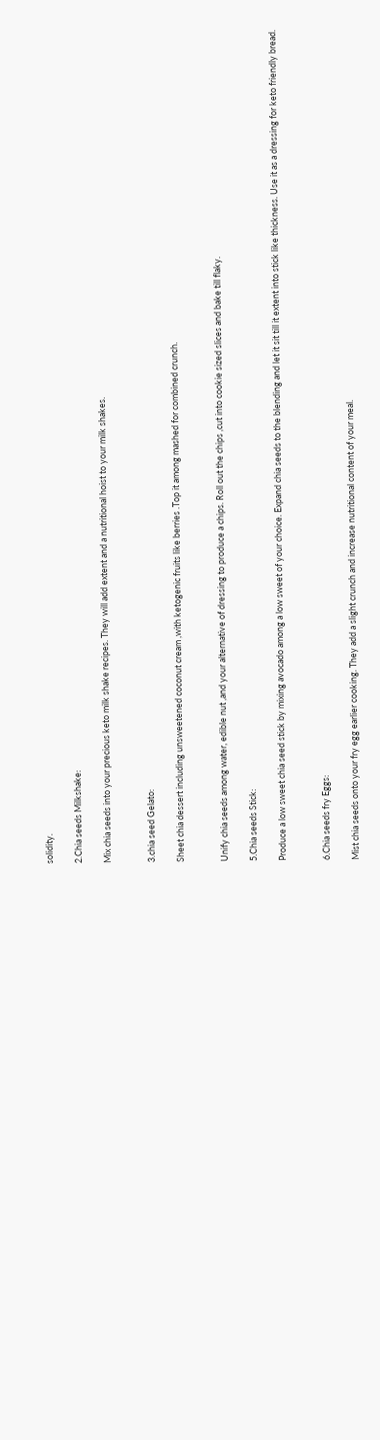solidity.

2.Chia seeds Milkshake:

Mix chia seeds into your precious keto milk shake recipes. They will add extent and a nutritional hoist to your milk shakes.


3.chia seed Gelato:

Sheet chia dessert including unsweetened coconut cream ,with ketogenic fruits like berries .Top it among mashed for combined crunch.


Unify chia seeds among water, edible nut ,and your alternative of dressing to produce a chips. Roll out the chips ,cut into cookie sized slices and bake till flaky.

5.Chia seeds Stick:

Produce a low sweet chia seed stick by mixing avocado among a low sweet of your choice. Expand chia seeds to the blending and let it sit till it extent into stick like thickness. Use it as a dressing for keto friendly bread.


6.Chia seeds fry Eggs:

Mist chia seeds onto your fry egg earlier cooking. They add a slight crunch and increase nutritional content of your meal.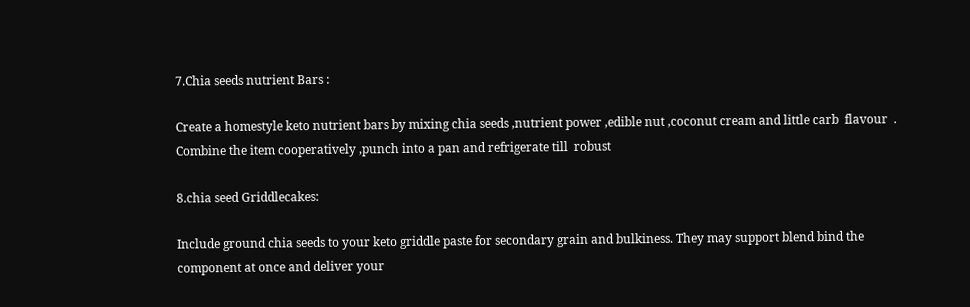7.Chia seeds nutrient Bars :

Create a homestyle keto nutrient bars by mixing chia seeds ,nutrient power ,edible nut ,coconut cream and little carb  flavour  . Combine the item cooperatively ,punch into a pan and refrigerate till  robust

8.chia seed Griddlecakes:

Include ground chia seeds to your keto griddle paste for secondary grain and bulkiness. They may support blend bind the component at once and deliver your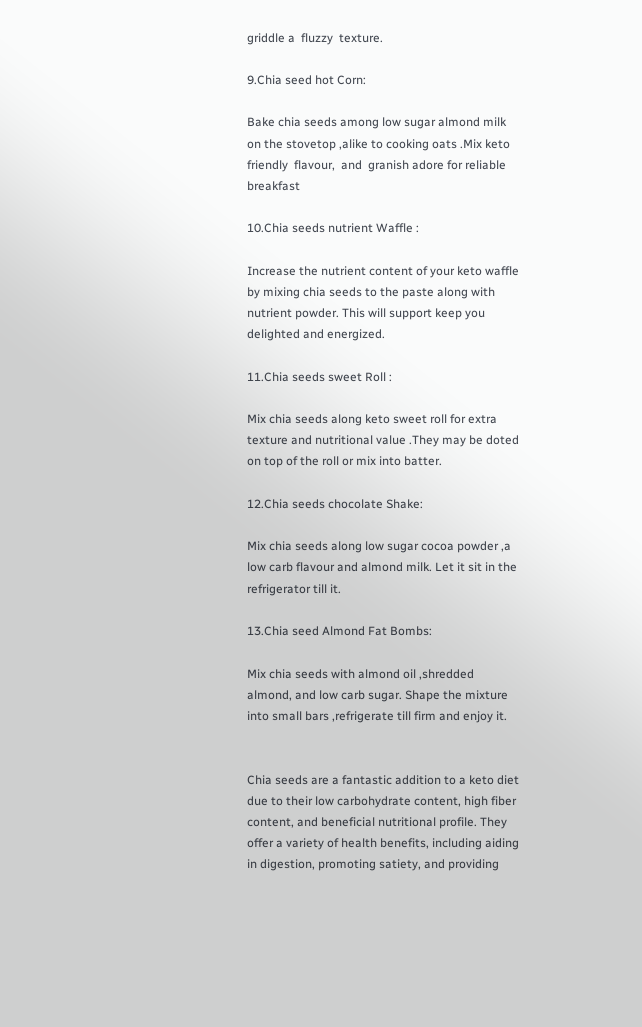griddle a  fluzzy  texture.

9.Chia seed hot Corn:

Bake chia seeds among low sugar almond milk on the stovetop ,alike to cooking oats .Mix keto friendly  flavour,  and  granish adore for reliable breakfast

10.Chia seeds nutrient Waffle :

Increase the nutrient content of your keto waffle by mixing chia seeds to the paste along with nutrient powder. This will support keep you delighted and energized.

11.Chia seeds sweet Roll :

Mix chia seeds along keto sweet roll for extra texture and nutritional value .They may be doted on top of the roll or mix into batter.

12.Chia seeds chocolate Shake:

Mix chia seeds along low sugar cocoa powder ,a low carb flavour and almond milk. Let it sit in the refrigerator till it.

13.Chia seed Almond Fat Bombs:

Mix chia seeds with almond oil ,shredded almond, and low carb sugar. Shape the mixture into small bars ,refrigerate till firm and enjoy it.


Chia seeds are a fantastic addition to a keto diet due to their low carbohydrate content, high fiber content, and beneficial nutritional profile. They offer a variety of health benefits, including aiding in digestion, promoting satiety, and providing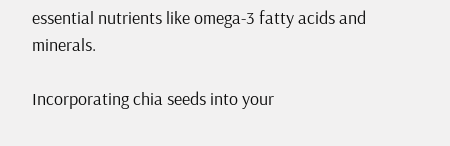essential nutrients like omega-3 fatty acids and minerals.

Incorporating chia seeds into your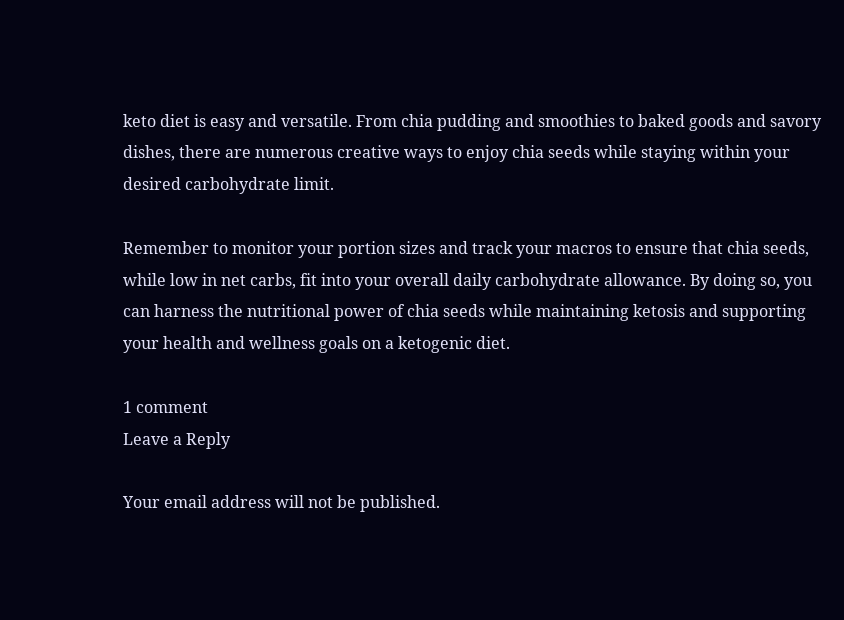keto diet is easy and versatile. From chia pudding and smoothies to baked goods and savory dishes, there are numerous creative ways to enjoy chia seeds while staying within your desired carbohydrate limit.

Remember to monitor your portion sizes and track your macros to ensure that chia seeds, while low in net carbs, fit into your overall daily carbohydrate allowance. By doing so, you can harness the nutritional power of chia seeds while maintaining ketosis and supporting your health and wellness goals on a ketogenic diet.

1 comment
Leave a Reply

Your email address will not be published.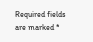Required fields are marked *